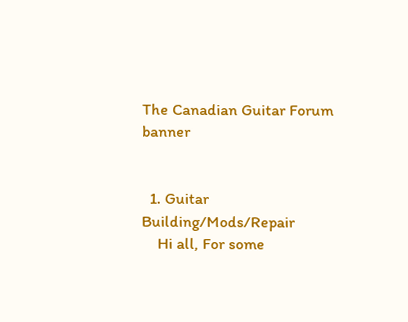The Canadian Guitar Forum banner


  1. Guitar Building/Mods/Repair
    Hi all, For some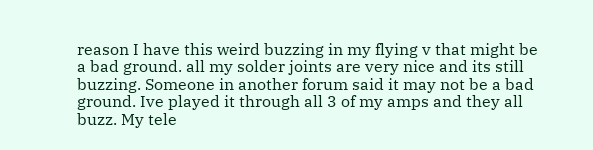reason I have this weird buzzing in my flying v that might be a bad ground. all my solder joints are very nice and its still buzzing. Someone in another forum said it may not be a bad ground. Ive played it through all 3 of my amps and they all buzz. My tele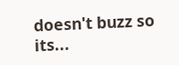doesn't buzz so its...